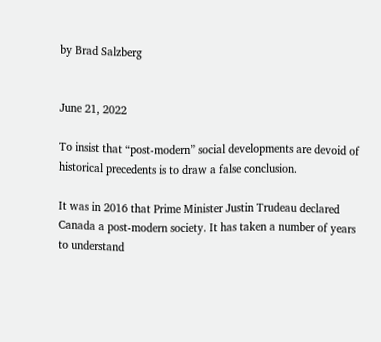by Brad Salzberg


June 21, 2022

To insist that “post-modern” social developments are devoid of historical precedents is to draw a false conclusion.

It was in 2016 that Prime Minister Justin Trudeau declared Canada a post-modern society. It has taken a number of years to understand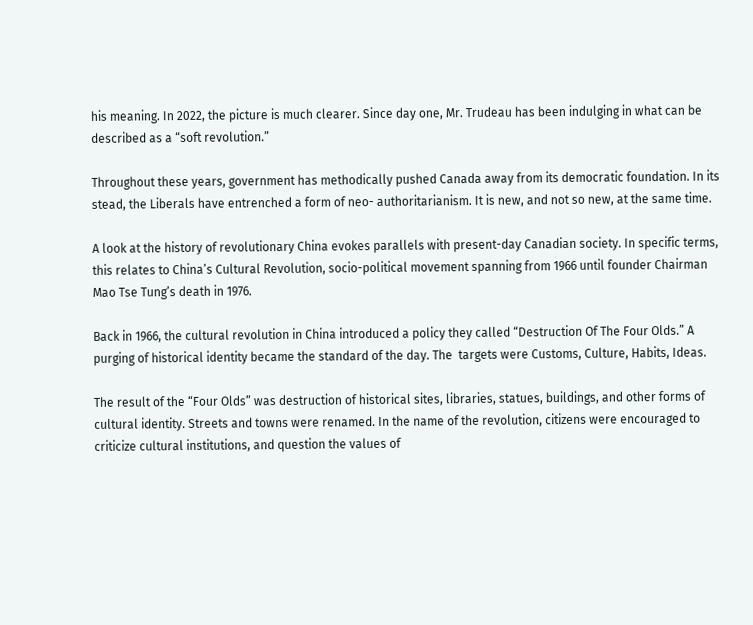his meaning. In 2022, the picture is much clearer. Since day one, Mr. Trudeau has been indulging in what can be described as a “soft revolution.”

Throughout these years, government has methodically pushed Canada away from its democratic foundation. In its stead, the Liberals have entrenched a form of neo- authoritarianism. It is new, and not so new, at the same time.

A look at the history of revolutionary China evokes parallels with present-day Canadian society. In specific terms, this relates to China’s Cultural Revolution, socio-political movement spanning from 1966 until founder Chairman Mao Tse Tung’s death in 1976.

Back in 1966, the cultural revolution in China introduced a policy they called “Destruction Of The Four Olds.” A purging of historical identity became the standard of the day. The  targets were Customs, Culture, Habits, Ideas.

The result of the “Four Olds” was destruction of historical sites, libraries, statues, buildings, and other forms of cultural identity. Streets and towns were renamed. In the name of the revolution, citizens were encouraged to criticize cultural institutions, and question the values of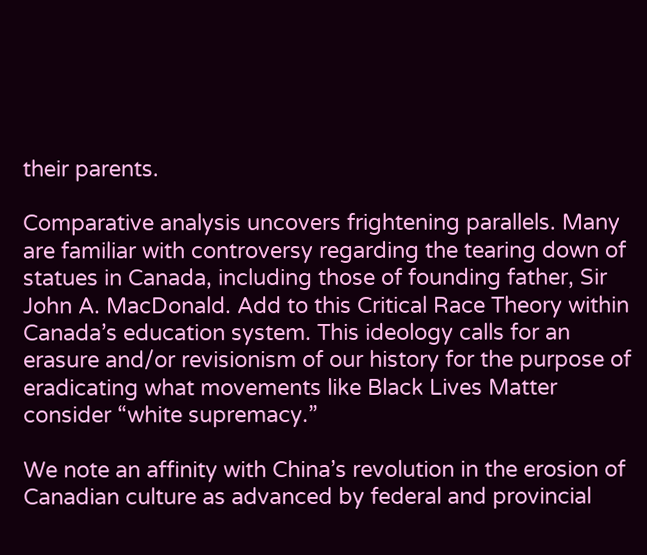their parents.

Comparative analysis uncovers frightening parallels. Many are familiar with controversy regarding the tearing down of statues in Canada, including those of founding father, Sir John A. MacDonald. Add to this Critical Race Theory within Canada’s education system. This ideology calls for an erasure and/or revisionism of our history for the purpose of eradicating what movements like Black Lives Matter consider “white supremacy.”

We note an affinity with China’s revolution in the erosion of Canadian culture as advanced by federal and provincial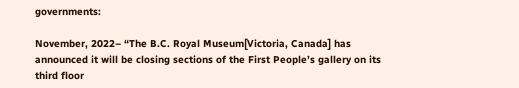governments:

November, 2022– “The B.C. Royal Museum[Victoria, Canada] has announced it will be closing sections of the First People’s gallery on its third floor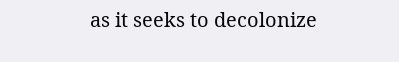as it seeks to decolonize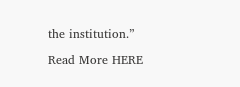the institution.”

Read More HERE